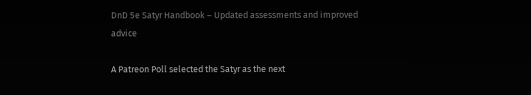DnD 5e Satyr Handbook – Updated assessments and improved advice

A Patreon Poll selected the Satyr as the next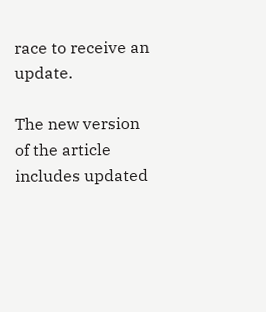race to receive an update.

The new version of the article includes updated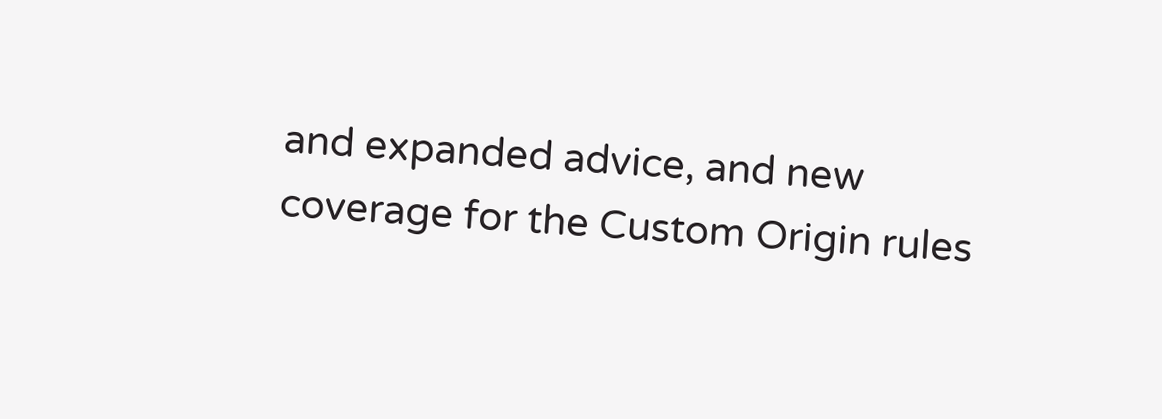and expanded advice, and new coverage for the Custom Origin rules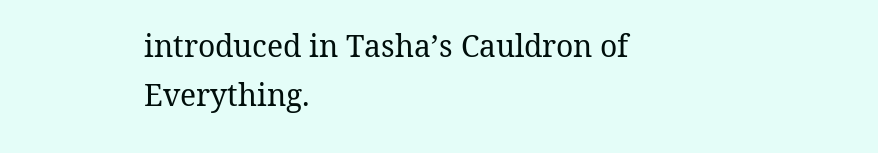introduced in Tasha’s Cauldron of Everything.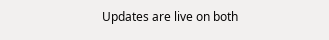Updates are live on both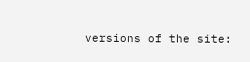versions of the site: